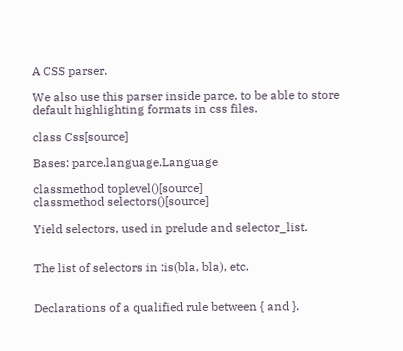A CSS parser.

We also use this parser inside parce, to be able to store default highlighting formats in css files.

class Css[source]

Bases: parce.language.Language

classmethod toplevel()[source]
classmethod selectors()[source]

Yield selectors, used in prelude and selector_list.


The list of selectors in :is(bla, bla), etc.


Declarations of a qualified rule between { and }.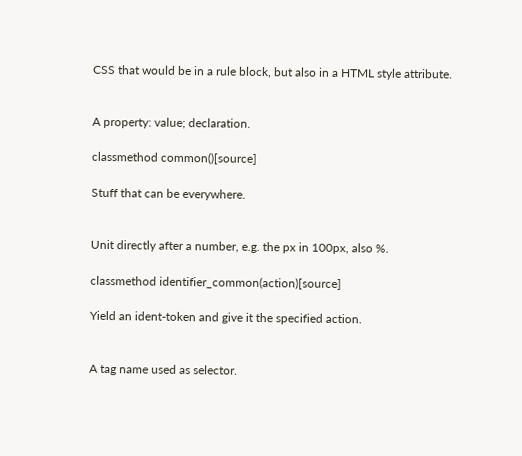CSS that would be in a rule block, but also in a HTML style attribute.


A property: value; declaration.

classmethod common()[source]

Stuff that can be everywhere.


Unit directly after a number, e.g. the px in 100px, also %.

classmethod identifier_common(action)[source]

Yield an ident-token and give it the specified action.


A tag name used as selector.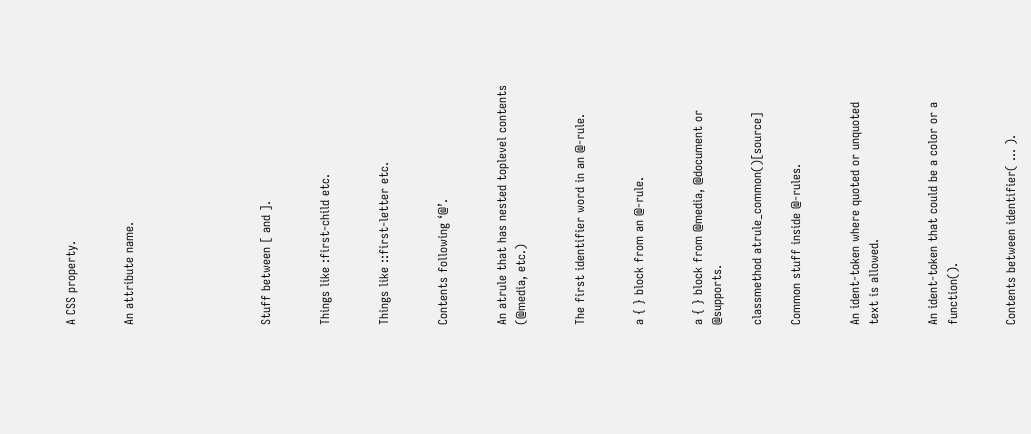A CSS property.


An attribute name.






Stuff between [ and ].


Things like :first-child etc.


Things like ::first-letter etc.


Contents following ‘@’.


An atrule that has nested toplevel contents (@media, etc.)


The first identifier word in an @-rule.


a { } block from an @-rule.


a { } block from @media, @document or @supports.

classmethod atrule_common()[source]

Common stuff inside @-rules.


An ident-token where quoted or unquoted text is allowed.


An ident-token that could be a color or a function().


Contents between identifier( … ).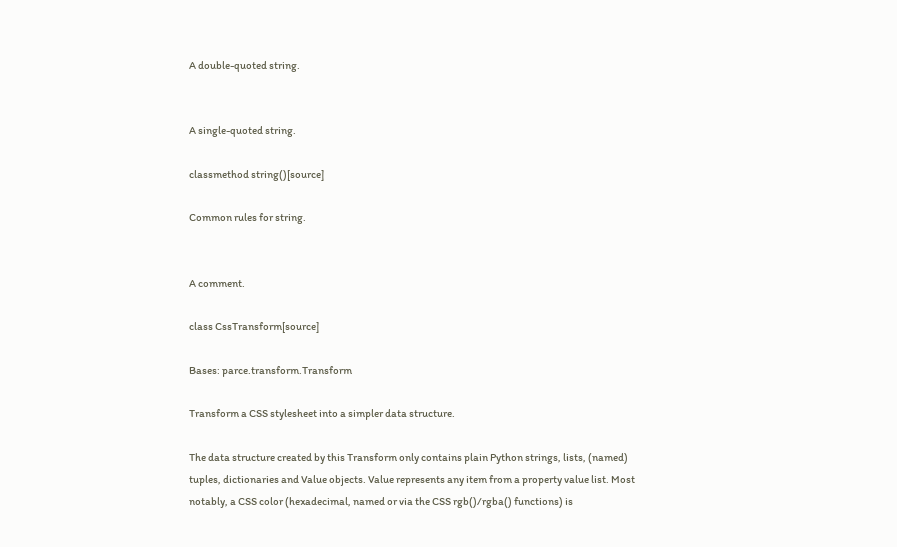A double-quoted string.


A single-quoted string.

classmethod string()[source]

Common rules for string.


A comment.

class CssTransform[source]

Bases: parce.transform.Transform

Transform a CSS stylesheet into a simpler data structure.

The data structure created by this Transform only contains plain Python strings, lists, (named) tuples, dictionaries and Value objects. Value represents any item from a property value list. Most notably, a CSS color (hexadecimal, named or via the CSS rgb()/rgba() functions) is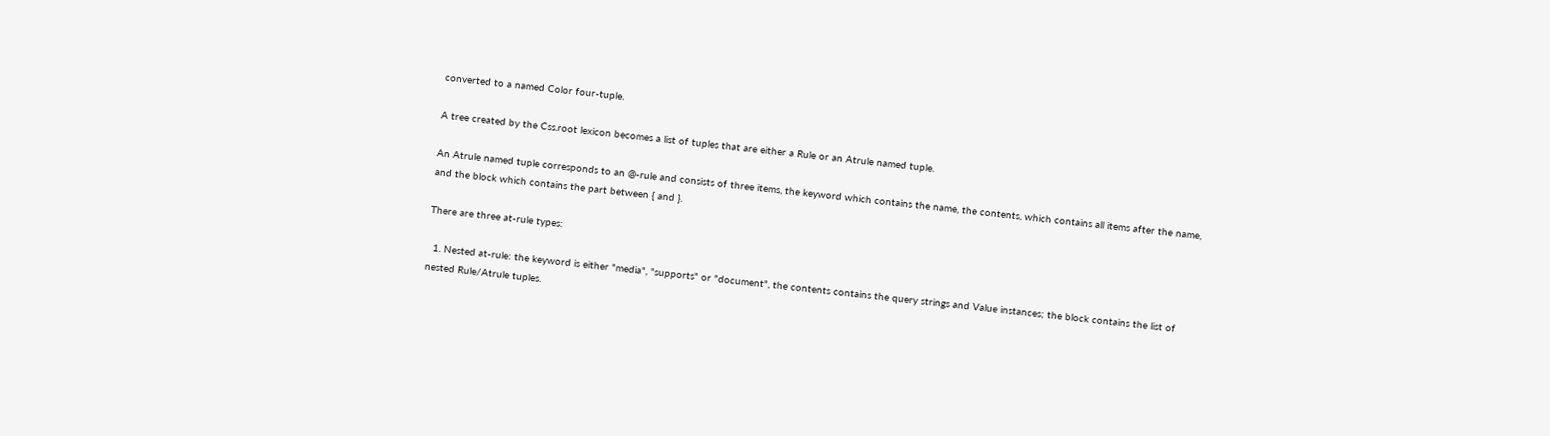converted to a named Color four-tuple.

A tree created by the Css.root lexicon becomes a list of tuples that are either a Rule or an Atrule named tuple.

An Atrule named tuple corresponds to an @-rule and consists of three items, the keyword which contains the name, the contents, which contains all items after the name, and the block which contains the part between { and }.

There are three at-rule types:

  1. Nested at-rule: the keyword is either "media", "supports" or "document", the contents contains the query strings and Value instances; the block contains the list of nested Rule/Atrule tuples.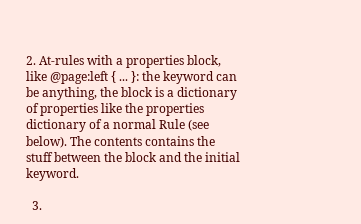2. At-rules with a properties block, like @page:left { ... }: the keyword can be anything, the block is a dictionary of properties like the properties dictionary of a normal Rule (see below). The contents contains the stuff between the block and the initial keyword.

  3.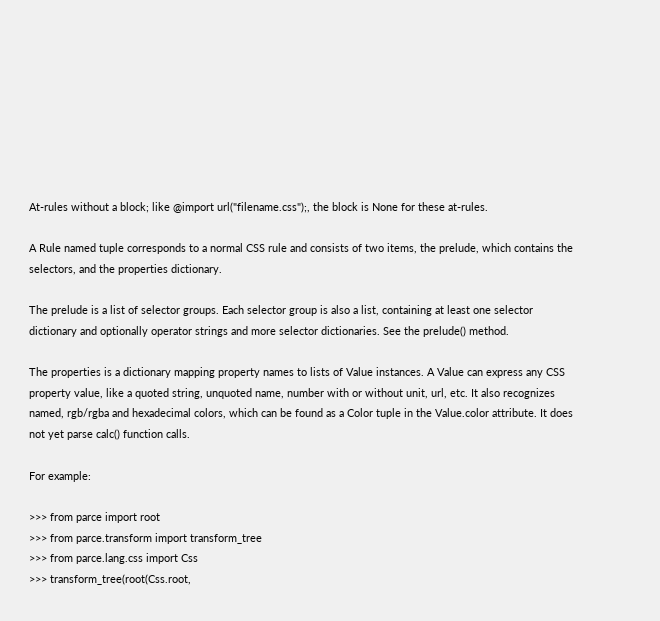At-rules without a block; like @import url("filename.css");, the block is None for these at-rules.

A Rule named tuple corresponds to a normal CSS rule and consists of two items, the prelude, which contains the selectors, and the properties dictionary.

The prelude is a list of selector groups. Each selector group is also a list, containing at least one selector dictionary and optionally operator strings and more selector dictionaries. See the prelude() method.

The properties is a dictionary mapping property names to lists of Value instances. A Value can express any CSS property value, like a quoted string, unquoted name, number with or without unit, url, etc. It also recognizes named, rgb/rgba and hexadecimal colors, which can be found as a Color tuple in the Value.color attribute. It does not yet parse calc() function calls.

For example:

>>> from parce import root
>>> from parce.transform import transform_tree
>>> from parce.lang.css import Css
>>> transform_tree(root(Css.root,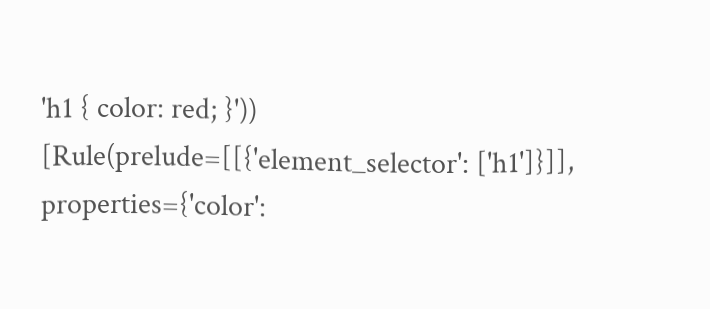'h1 { color: red; }'))
[Rule(prelude=[[{'element_selector': ['h1']}]], properties={'color':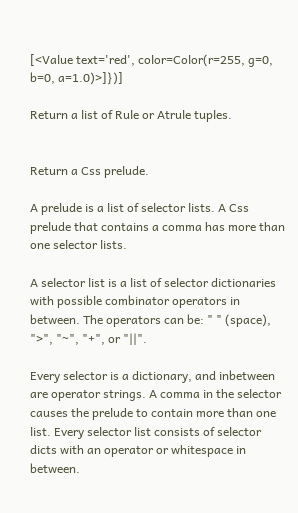[<Value text='red', color=Color(r=255, g=0, b=0, a=1.0)>]})]

Return a list of Rule or Atrule tuples.


Return a Css prelude.

A prelude is a list of selector lists. A Css prelude that contains a comma has more than one selector lists.

A selector list is a list of selector dictionaries with possible combinator operators in between. The operators can be: " " (space), ">", "~", "+", or "||".

Every selector is a dictionary, and inbetween are operator strings. A comma in the selector causes the prelude to contain more than one list. Every selector list consists of selector dicts with an operator or whitespace in between.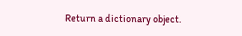Return a dictionary object.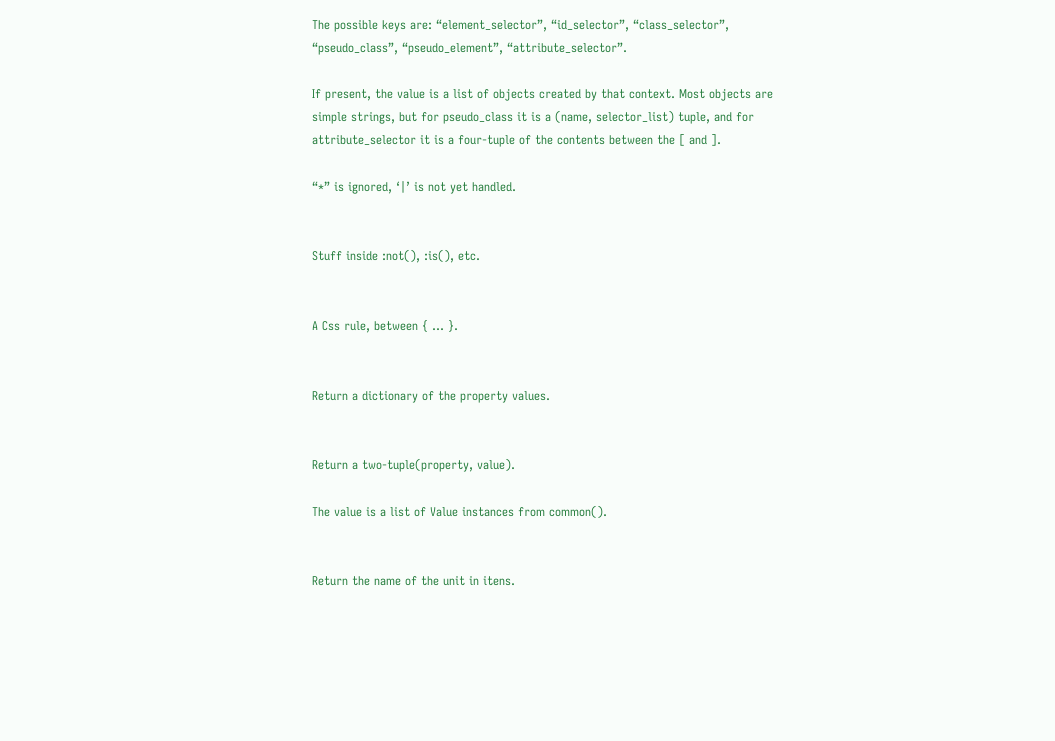The possible keys are: “element_selector”, “id_selector”, “class_selector”, “pseudo_class”, “pseudo_element”, “attribute_selector”.

If present, the value is a list of objects created by that context. Most objects are simple strings, but for pseudo_class it is a (name, selector_list) tuple, and for attribute_selector it is a four-tuple of the contents between the [ and ].

“*” is ignored, ‘|’ is not yet handled.


Stuff inside :not(), :is(), etc.


A Css rule, between { … }.


Return a dictionary of the property values.


Return a two-tuple(property, value).

The value is a list of Value instances from common().


Return the name of the unit in itens.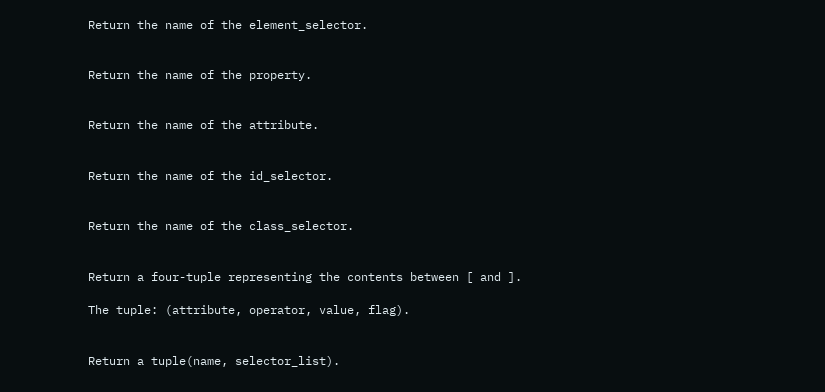Return the name of the element_selector.


Return the name of the property.


Return the name of the attribute.


Return the name of the id_selector.


Return the name of the class_selector.


Return a four-tuple representing the contents between [ and ].

The tuple: (attribute, operator, value, flag).


Return a tuple(name, selector_list).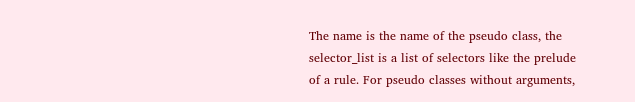The name is the name of the pseudo class, the selector_list is a list of selectors like the prelude of a rule. For pseudo classes without arguments,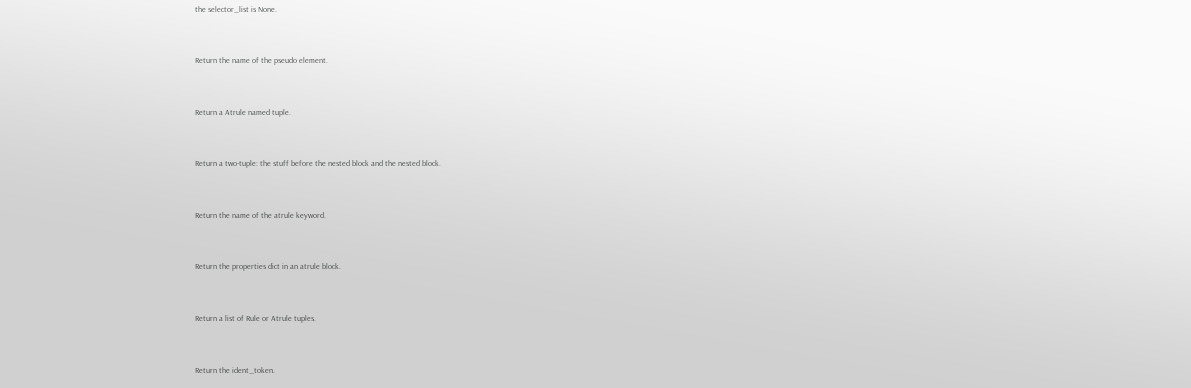the selector_list is None.


Return the name of the pseudo element.


Return a Atrule named tuple.


Return a two-tuple: the stuff before the nested block and the nested block.


Return the name of the atrule keyword.


Return the properties dict in an atrule block.


Return a list of Rule or Atrule tuples.


Return the ident_token.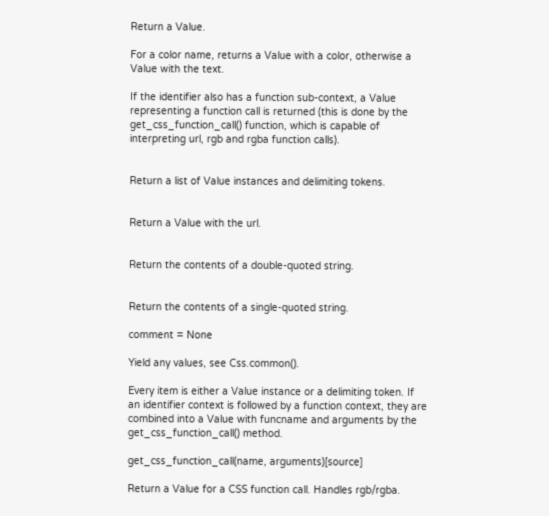Return a Value.

For a color name, returns a Value with a color, otherwise a Value with the text.

If the identifier also has a function sub-context, a Value representing a function call is returned (this is done by the get_css_function_call() function, which is capable of interpreting url, rgb and rgba function calls).


Return a list of Value instances and delimiting tokens.


Return a Value with the url.


Return the contents of a double-quoted string.


Return the contents of a single-quoted string.

comment = None

Yield any values, see Css.common().

Every item is either a Value instance or a delimiting token. If an identifier context is followed by a function context, they are combined into a Value with funcname and arguments by the get_css_function_call() method.

get_css_function_call(name, arguments)[source]

Return a Value for a CSS function call. Handles rgb/rgba.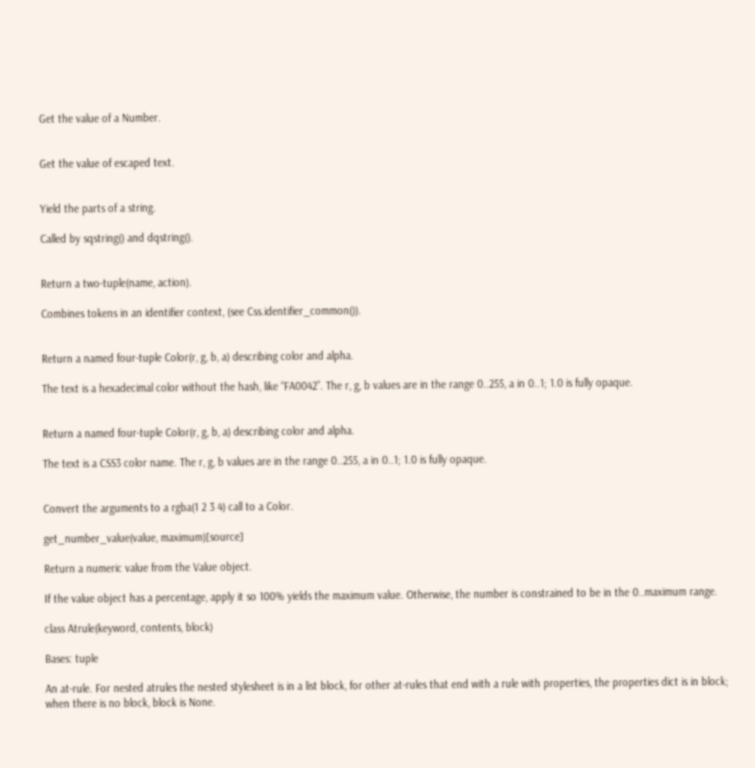Get the value of a Number.


Get the value of escaped text.


Yield the parts of a string.

Called by sqstring() and dqstring().


Return a two-tuple(name, action).

Combines tokens in an identifier context, (see Css.identifier_common()).


Return a named four-tuple Color(r, g, b, a) describing color and alpha.

The text is a hexadecimal color without the hash, like “FA0042”. The r, g, b values are in the range 0..255, a in 0..1; 1.0 is fully opaque.


Return a named four-tuple Color(r, g, b, a) describing color and alpha.

The text is a CSS3 color name. The r, g, b values are in the range 0..255, a in 0..1; 1.0 is fully opaque.


Convert the arguments to a rgba(1 2 3 4) call to a Color.

get_number_value(value, maximum)[source]

Return a numeric value from the Value object.

If the value object has a percentage, apply it so 100% yields the maximum value. Otherwise, the number is constrained to be in the 0..maximum range.

class Atrule(keyword, contents, block)

Bases: tuple

An at-rule. For nested atrules the nested stylesheet is in a list block, for other at-rules that end with a rule with properties, the properties dict is in block; when there is no block, block is None.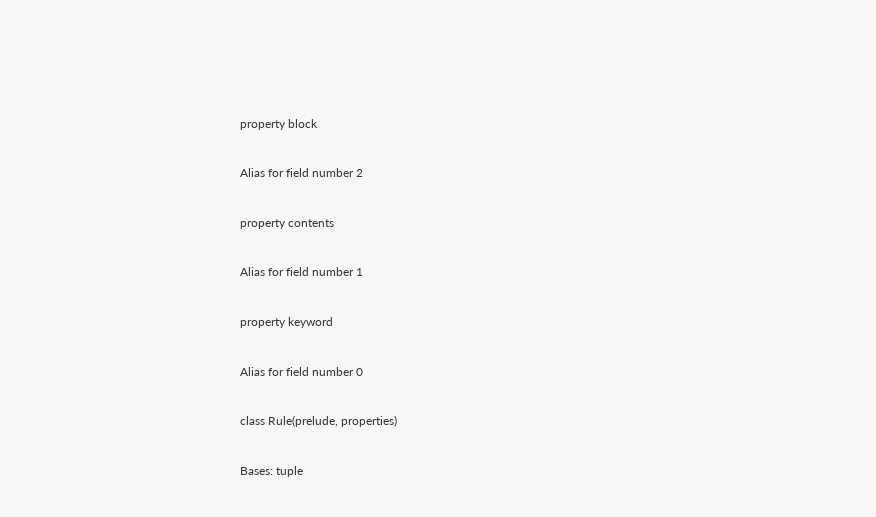property block

Alias for field number 2

property contents

Alias for field number 1

property keyword

Alias for field number 0

class Rule(prelude, properties)

Bases: tuple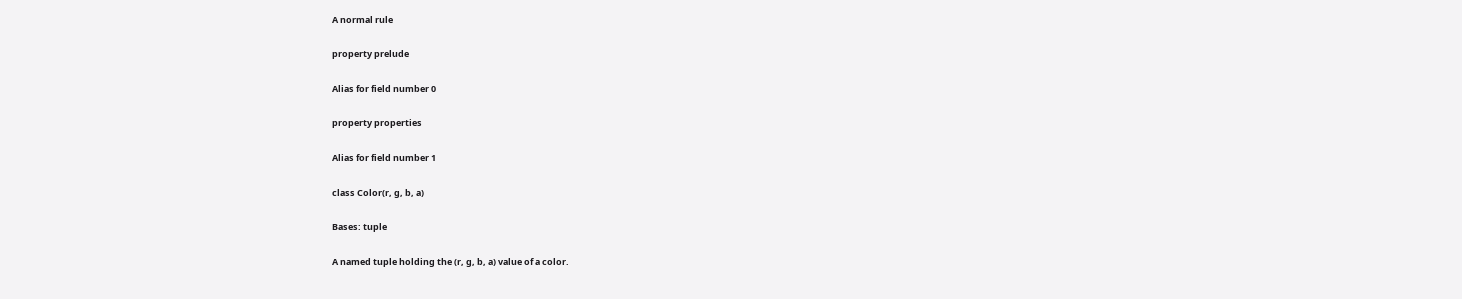A normal rule

property prelude

Alias for field number 0

property properties

Alias for field number 1

class Color(r, g, b, a)

Bases: tuple

A named tuple holding the (r, g, b, a) value of a color.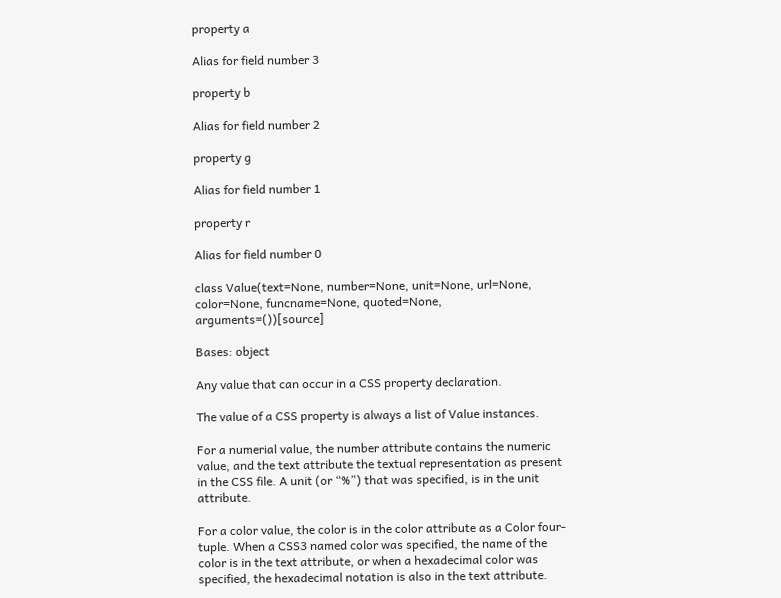property a

Alias for field number 3

property b

Alias for field number 2

property g

Alias for field number 1

property r

Alias for field number 0

class Value(text=None, number=None, unit=None, url=None, color=None, funcname=None, quoted=None, arguments=())[source]

Bases: object

Any value that can occur in a CSS property declaration.

The value of a CSS property is always a list of Value instances.

For a numerial value, the number attribute contains the numeric value, and the text attribute the textual representation as present in the CSS file. A unit (or “%”) that was specified, is in the unit attribute.

For a color value, the color is in the color attribute as a Color four-tuple. When a CSS3 named color was specified, the name of the color is in the text attribute, or when a hexadecimal color was specified, the hexadecimal notation is also in the text attribute.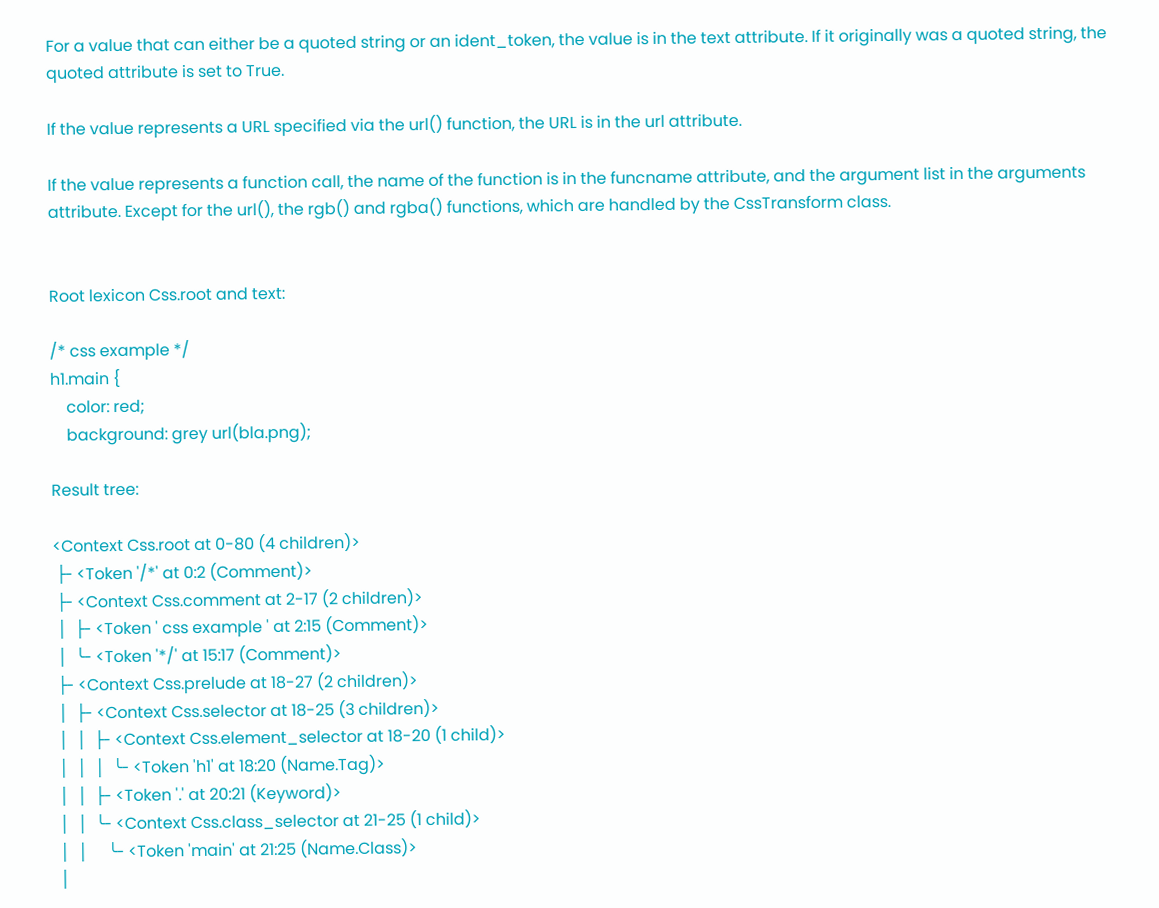For a value that can either be a quoted string or an ident_token, the value is in the text attribute. If it originally was a quoted string, the quoted attribute is set to True.

If the value represents a URL specified via the url() function, the URL is in the url attribute.

If the value represents a function call, the name of the function is in the funcname attribute, and the argument list in the arguments attribute. Except for the url(), the rgb() and rgba() functions, which are handled by the CssTransform class.


Root lexicon Css.root and text:

/* css example */
h1.main {
    color: red;
    background: grey url(bla.png);

Result tree:

<Context Css.root at 0-80 (4 children)>
 ├╴<Token '/*' at 0:2 (Comment)>
 ├╴<Context Css.comment at 2-17 (2 children)>
 │  ├╴<Token ' css example ' at 2:15 (Comment)>
 │  ╰╴<Token '*/' at 15:17 (Comment)>
 ├╴<Context Css.prelude at 18-27 (2 children)>
 │  ├╴<Context Css.selector at 18-25 (3 children)>
 │  │  ├╴<Context Css.element_selector at 18-20 (1 child)>
 │  │  │  ╰╴<Token 'h1' at 18:20 (Name.Tag)>
 │  │  ├╴<Token '.' at 20:21 (Keyword)>
 │  │  ╰╴<Context Css.class_selector at 21-25 (1 child)>
 │  │     ╰╴<Token 'main' at 21:25 (Name.Class)>
 │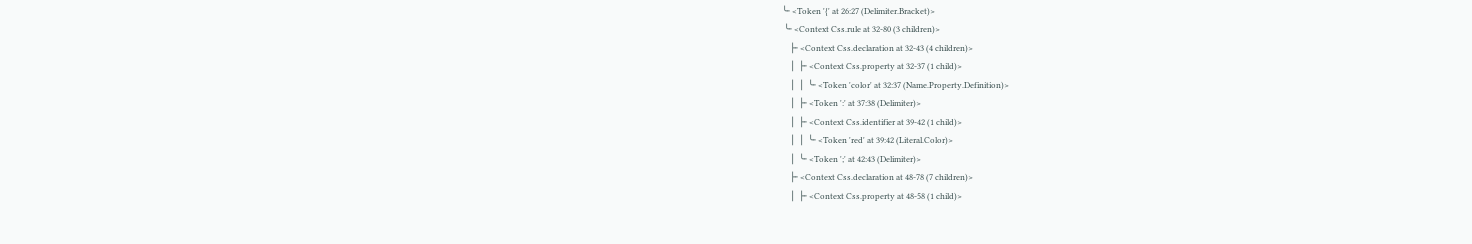╰╴<Token '{' at 26:27 (Delimiter.Bracket)>
 ╰╴<Context Css.rule at 32-80 (3 children)>
    ├╴<Context Css.declaration at 32-43 (4 children)>
    │  ├╴<Context Css.property at 32-37 (1 child)>
    │  │  ╰╴<Token 'color' at 32:37 (Name.Property.Definition)>
    │  ├╴<Token ':' at 37:38 (Delimiter)>
    │  ├╴<Context Css.identifier at 39-42 (1 child)>
    │  │  ╰╴<Token 'red' at 39:42 (Literal.Color)>
    │  ╰╴<Token ';' at 42:43 (Delimiter)>
    ├╴<Context Css.declaration at 48-78 (7 children)>
    │  ├╴<Context Css.property at 48-58 (1 child)>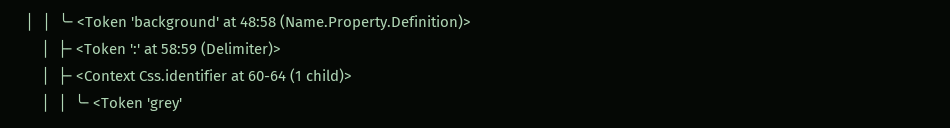│  │  ╰╴<Token 'background' at 48:58 (Name.Property.Definition)>
    │  ├╴<Token ':' at 58:59 (Delimiter)>
    │  ├╴<Context Css.identifier at 60-64 (1 child)>
    │  │  ╰╴<Token 'grey'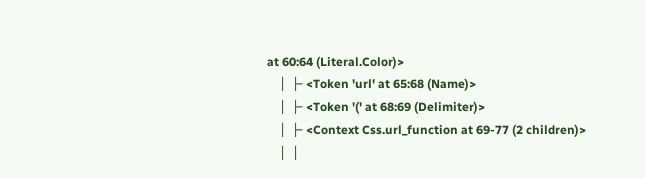at 60:64 (Literal.Color)>
    │  ├╴<Token 'url' at 65:68 (Name)>
    │  ├╴<Token '(' at 68:69 (Delimiter)>
    │  ├╴<Context Css.url_function at 69-77 (2 children)>
    │  │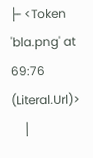├╴<Token 'bla.png' at 69:76 (Literal.Url)>
    │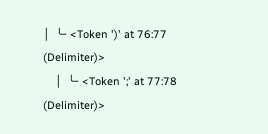│  ╰╴<Token ')' at 76:77 (Delimiter)>
    │  ╰╴<Token ';' at 77:78 (Delimiter)>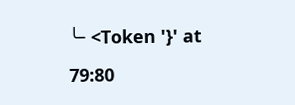╰╴<Token '}' at 79:80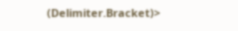(Delimiter.Bracket)>